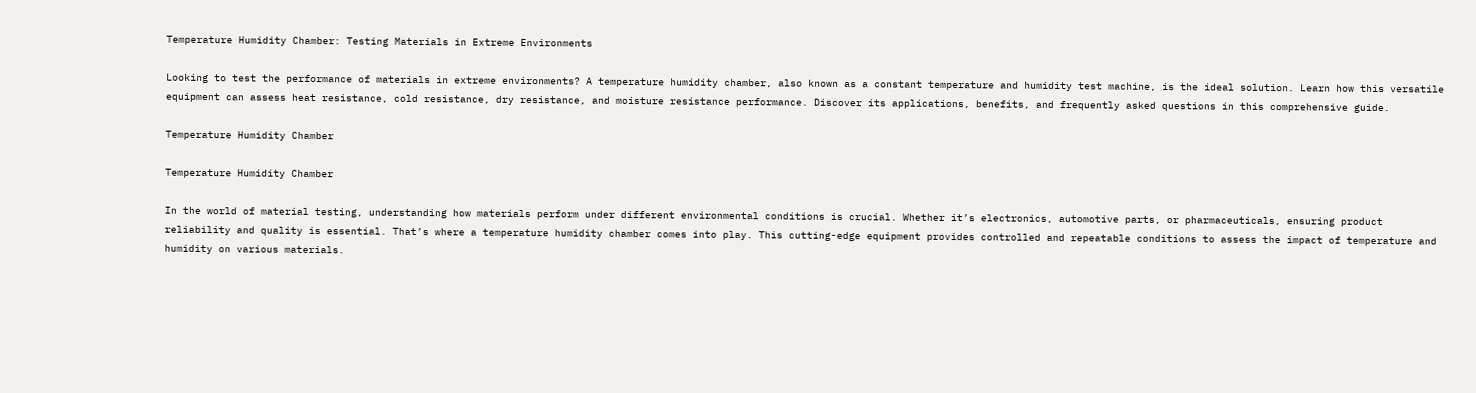Temperature Humidity Chamber: Testing Materials in Extreme Environments

Looking to test the performance of materials in extreme environments? A temperature humidity chamber, also known as a constant temperature and humidity test machine, is the ideal solution. Learn how this versatile equipment can assess heat resistance, cold resistance, dry resistance, and moisture resistance performance. Discover its applications, benefits, and frequently asked questions in this comprehensive guide.

Temperature Humidity Chamber

Temperature Humidity Chamber

In the world of material testing, understanding how materials perform under different environmental conditions is crucial. Whether it’s electronics, automotive parts, or pharmaceuticals, ensuring product reliability and quality is essential. That’s where a temperature humidity chamber comes into play. This cutting-edge equipment provides controlled and repeatable conditions to assess the impact of temperature and humidity on various materials.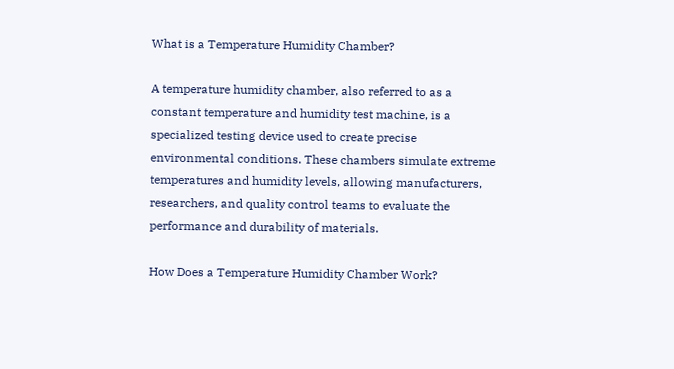What is a Temperature Humidity Chamber?

A temperature humidity chamber, also referred to as a constant temperature and humidity test machine, is a specialized testing device used to create precise environmental conditions. These chambers simulate extreme temperatures and humidity levels, allowing manufacturers, researchers, and quality control teams to evaluate the performance and durability of materials.

How Does a Temperature Humidity Chamber Work?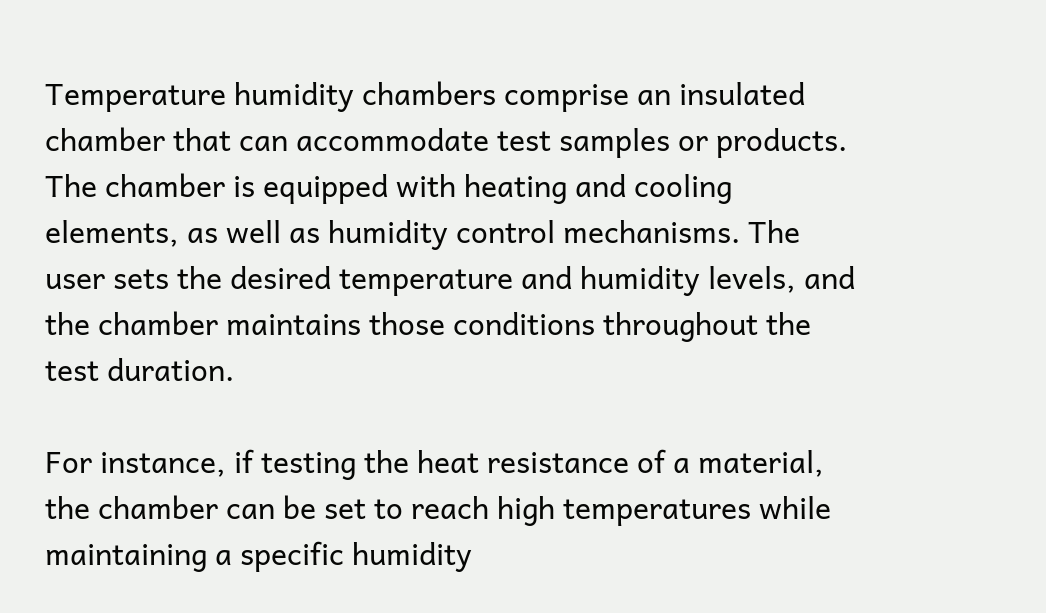Temperature humidity chambers comprise an insulated chamber that can accommodate test samples or products. The chamber is equipped with heating and cooling elements, as well as humidity control mechanisms. The user sets the desired temperature and humidity levels, and the chamber maintains those conditions throughout the test duration.

For instance, if testing the heat resistance of a material, the chamber can be set to reach high temperatures while maintaining a specific humidity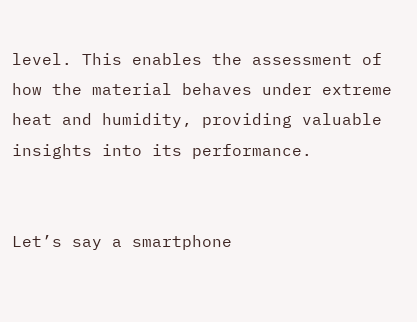level. This enables the assessment of how the material behaves under extreme heat and humidity, providing valuable insights into its performance.


Let’s say a smartphone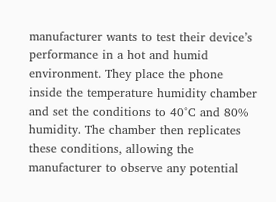manufacturer wants to test their device’s performance in a hot and humid environment. They place the phone inside the temperature humidity chamber and set the conditions to 40°C and 80% humidity. The chamber then replicates these conditions, allowing the manufacturer to observe any potential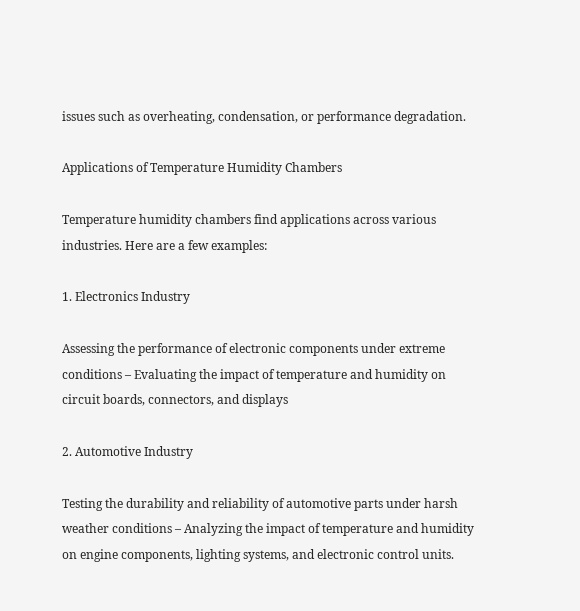issues such as overheating, condensation, or performance degradation.

Applications of Temperature Humidity Chambers

Temperature humidity chambers find applications across various industries. Here are a few examples:

1. Electronics Industry

Assessing the performance of electronic components under extreme conditions – Evaluating the impact of temperature and humidity on circuit boards, connectors, and displays

2. Automotive Industry

Testing the durability and reliability of automotive parts under harsh weather conditions – Analyzing the impact of temperature and humidity on engine components, lighting systems, and electronic control units.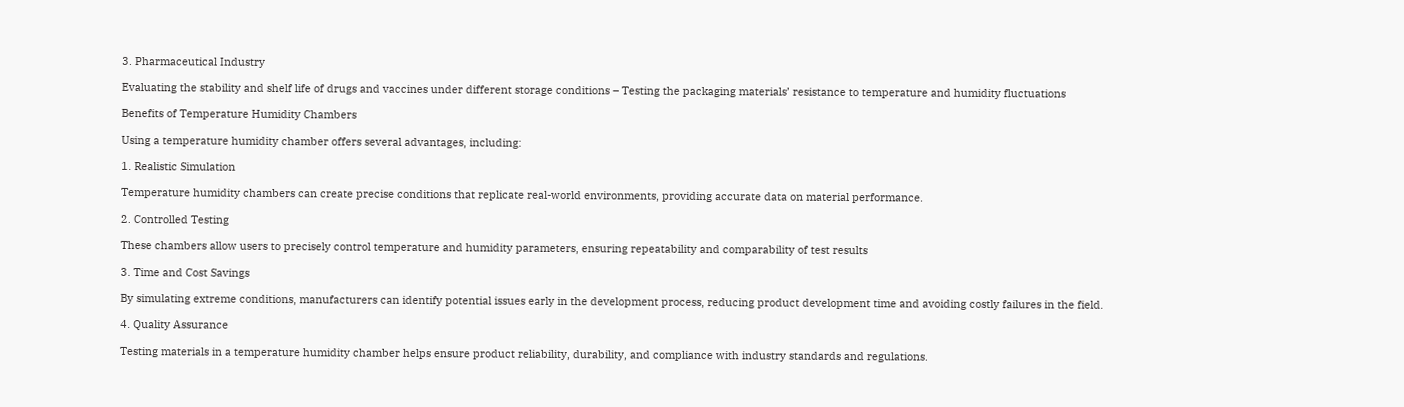3. Pharmaceutical Industry

Evaluating the stability and shelf life of drugs and vaccines under different storage conditions – Testing the packaging materials’ resistance to temperature and humidity fluctuations

Benefits of Temperature Humidity Chambers

Using a temperature humidity chamber offers several advantages, including:

1. Realistic Simulation

Temperature humidity chambers can create precise conditions that replicate real-world environments, providing accurate data on material performance.

2. Controlled Testing

These chambers allow users to precisely control temperature and humidity parameters, ensuring repeatability and comparability of test results

3. Time and Cost Savings

By simulating extreme conditions, manufacturers can identify potential issues early in the development process, reducing product development time and avoiding costly failures in the field.

4. Quality Assurance

Testing materials in a temperature humidity chamber helps ensure product reliability, durability, and compliance with industry standards and regulations.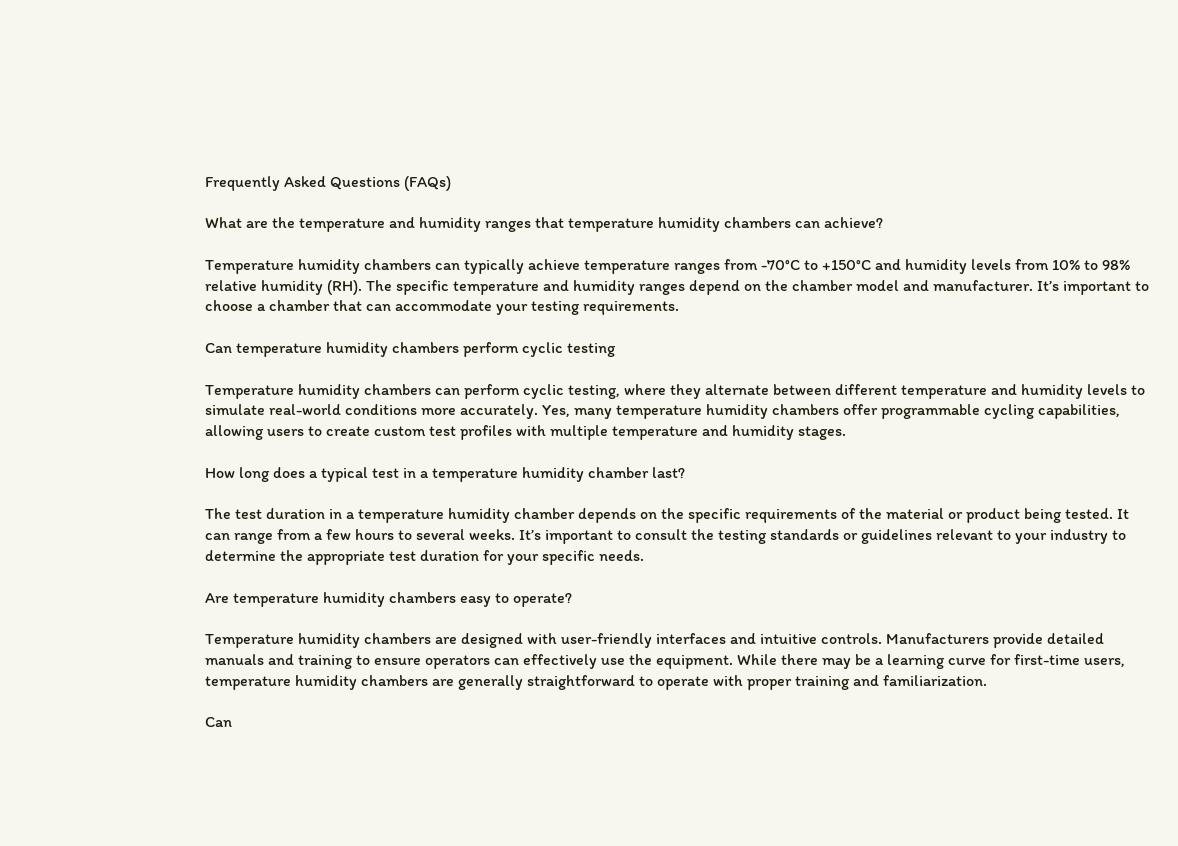Frequently Asked Questions (FAQs)

What are the temperature and humidity ranges that temperature humidity chambers can achieve?

Temperature humidity chambers can typically achieve temperature ranges from -70°C to +150°C and humidity levels from 10% to 98% relative humidity (RH). The specific temperature and humidity ranges depend on the chamber model and manufacturer. It’s important to choose a chamber that can accommodate your testing requirements.

Can temperature humidity chambers perform cyclic testing

Temperature humidity chambers can perform cyclic testing, where they alternate between different temperature and humidity levels to simulate real-world conditions more accurately. Yes, many temperature humidity chambers offer programmable cycling capabilities, allowing users to create custom test profiles with multiple temperature and humidity stages.

How long does a typical test in a temperature humidity chamber last?

The test duration in a temperature humidity chamber depends on the specific requirements of the material or product being tested. It can range from a few hours to several weeks. It’s important to consult the testing standards or guidelines relevant to your industry to determine the appropriate test duration for your specific needs.

Are temperature humidity chambers easy to operate?

Temperature humidity chambers are designed with user-friendly interfaces and intuitive controls. Manufacturers provide detailed manuals and training to ensure operators can effectively use the equipment. While there may be a learning curve for first-time users, temperature humidity chambers are generally straightforward to operate with proper training and familiarization.

Can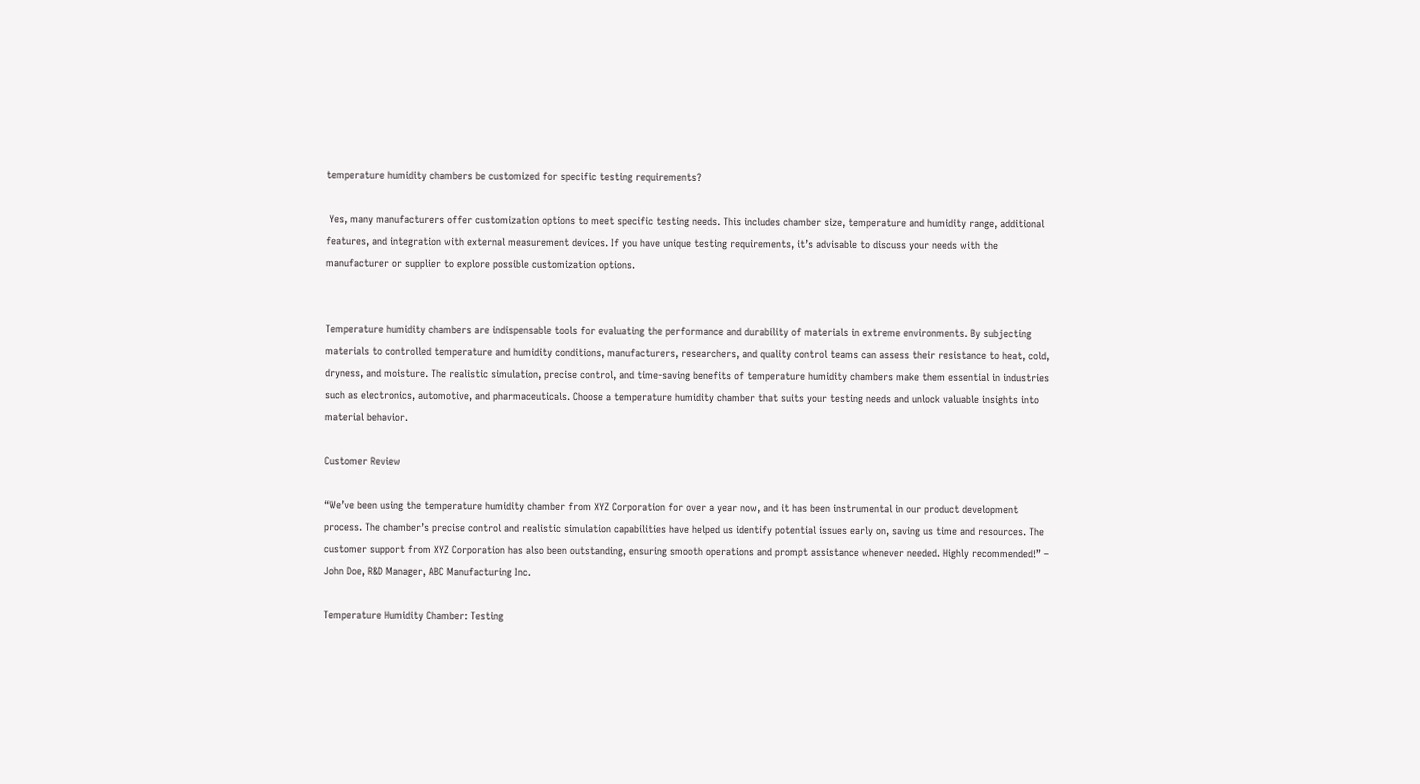temperature humidity chambers be customized for specific testing requirements?

 Yes, many manufacturers offer customization options to meet specific testing needs. This includes chamber size, temperature and humidity range, additional features, and integration with external measurement devices. If you have unique testing requirements, it’s advisable to discuss your needs with the manufacturer or supplier to explore possible customization options.


Temperature humidity chambers are indispensable tools for evaluating the performance and durability of materials in extreme environments. By subjecting materials to controlled temperature and humidity conditions, manufacturers, researchers, and quality control teams can assess their resistance to heat, cold, dryness, and moisture. The realistic simulation, precise control, and time-saving benefits of temperature humidity chambers make them essential in industries such as electronics, automotive, and pharmaceuticals. Choose a temperature humidity chamber that suits your testing needs and unlock valuable insights into material behavior.

Customer Review

“We’ve been using the temperature humidity chamber from XYZ Corporation for over a year now, and it has been instrumental in our product development process. The chamber’s precise control and realistic simulation capabilities have helped us identify potential issues early on, saving us time and resources. The customer support from XYZ Corporation has also been outstanding, ensuring smooth operations and prompt assistance whenever needed. Highly recommended!” – John Doe, R&D Manager, ABC Manufacturing Inc.

Temperature Humidity Chamber: Testing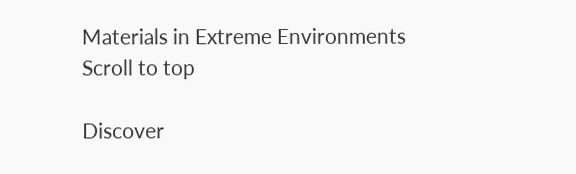Materials in Extreme Environments
Scroll to top

Discover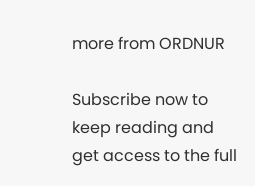more from ORDNUR

Subscribe now to keep reading and get access to the full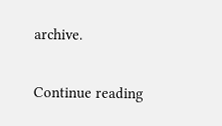archive.

Continue reading